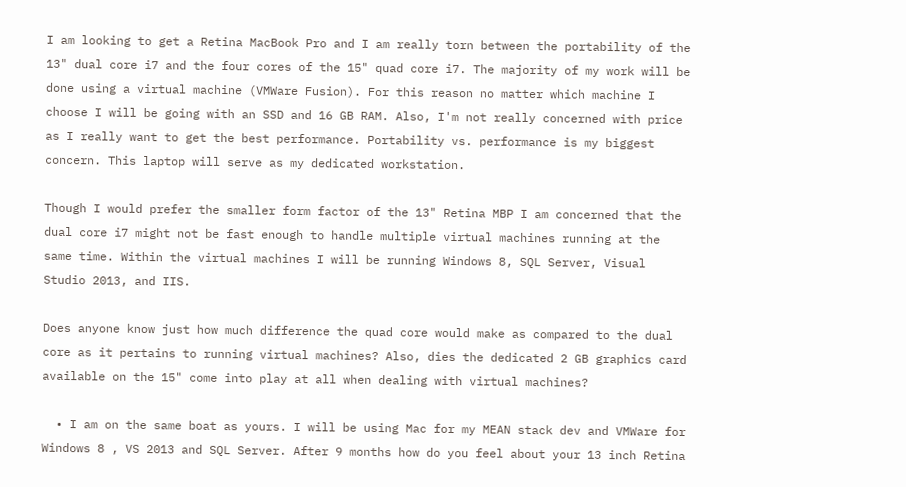I am looking to get a Retina MacBook Pro and I am really torn between the portability of the 13" dual core i7 and the four cores of the 15" quad core i7. The majority of my work will be done using a virtual machine (VMWare Fusion). For this reason no matter which machine I choose I will be going with an SSD and 16 GB RAM. Also, I'm not really concerned with price as I really want to get the best performance. Portability vs. performance is my biggest concern. This laptop will serve as my dedicated workstation.

Though I would prefer the smaller form factor of the 13" Retina MBP I am concerned that the dual core i7 might not be fast enough to handle multiple virtual machines running at the same time. Within the virtual machines I will be running Windows 8, SQL Server, Visual Studio 2013, and IIS.

Does anyone know just how much difference the quad core would make as compared to the dual core as it pertains to running virtual machines? Also, dies the dedicated 2 GB graphics card available on the 15" come into play at all when dealing with virtual machines?

  • I am on the same boat as yours. I will be using Mac for my MEAN stack dev and VMWare for Windows 8 , VS 2013 and SQL Server. After 9 months how do you feel about your 13 inch Retina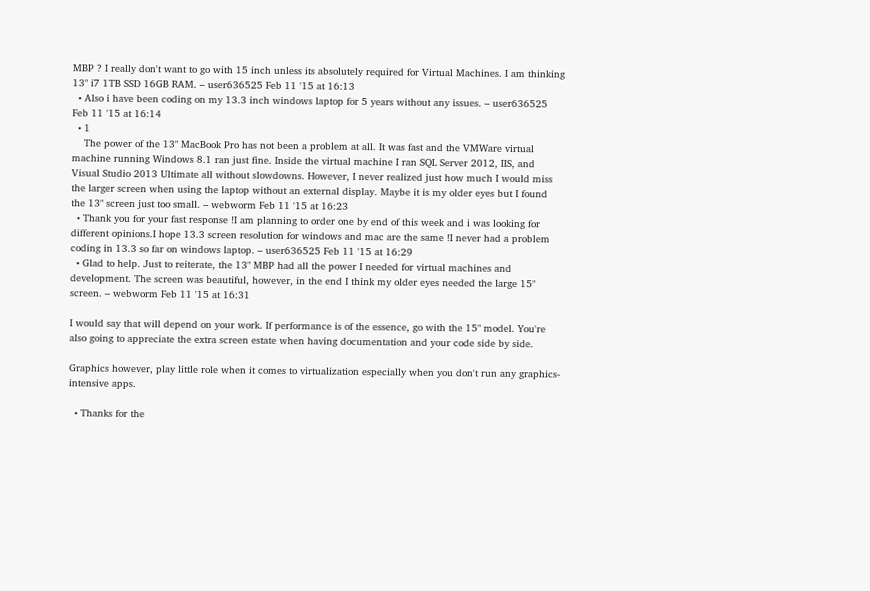MBP ? I really don't want to go with 15 inch unless its absolutely required for Virtual Machines. I am thinking 13" i7 1TB SSD 16GB RAM. – user636525 Feb 11 '15 at 16:13
  • Also i have been coding on my 13.3 inch windows laptop for 5 years without any issues. – user636525 Feb 11 '15 at 16:14
  • 1
    The power of the 13" MacBook Pro has not been a problem at all. It was fast and the VMWare virtual machine running Windows 8.1 ran just fine. Inside the virtual machine I ran SQL Server 2012, IIS, and Visual Studio 2013 Ultimate all without slowdowns. However, I never realized just how much I would miss the larger screen when using the laptop without an external display. Maybe it is my older eyes but I found the 13" screen just too small. – webworm Feb 11 '15 at 16:23
  • Thank you for your fast response !I am planning to order one by end of this week and i was looking for different opinions.I hope 13.3 screen resolution for windows and mac are the same !I never had a problem coding in 13.3 so far on windows laptop. – user636525 Feb 11 '15 at 16:29
  • Glad to help. Just to reiterate, the 13" MBP had all the power I needed for virtual machines and development. The screen was beautiful, however, in the end I think my older eyes needed the large 15" screen. – webworm Feb 11 '15 at 16:31

I would say that will depend on your work. If performance is of the essence, go with the 15" model. You're also going to appreciate the extra screen estate when having documentation and your code side by side.

Graphics however, play little role when it comes to virtualization especially when you don't run any graphics-intensive apps.

  • Thanks for the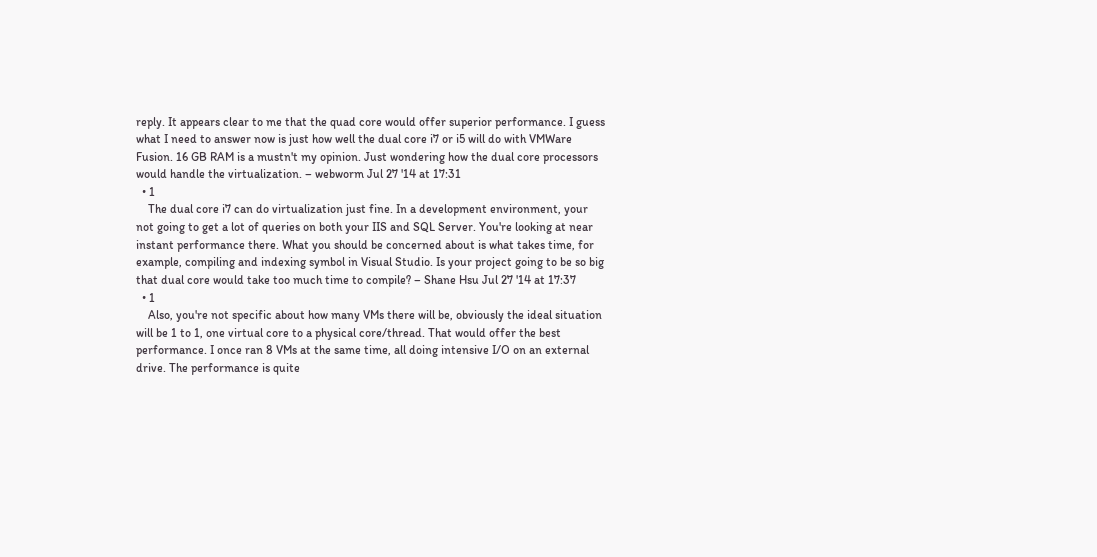reply. It appears clear to me that the quad core would offer superior performance. I guess what I need to answer now is just how well the dual core i7 or i5 will do with VMWare Fusion. 16 GB RAM is a mustn't my opinion. Just wondering how the dual core processors would handle the virtualization. – webworm Jul 27 '14 at 17:31
  • 1
    The dual core i7 can do virtualization just fine. In a development environment, your not going to get a lot of queries on both your IIS and SQL Server. You're looking at near instant performance there. What you should be concerned about is what takes time, for example, compiling and indexing symbol in Visual Studio. Is your project going to be so big that dual core would take too much time to compile? – Shane Hsu Jul 27 '14 at 17:37
  • 1
    Also, you're not specific about how many VMs there will be, obviously the ideal situation will be 1 to 1, one virtual core to a physical core/thread. That would offer the best performance. I once ran 8 VMs at the same time, all doing intensive I/O on an external drive. The performance is quite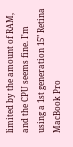limited by the amount of RAM, and the CPU seems fine. I'm using a 1st generation 15" Retina MacBook Pro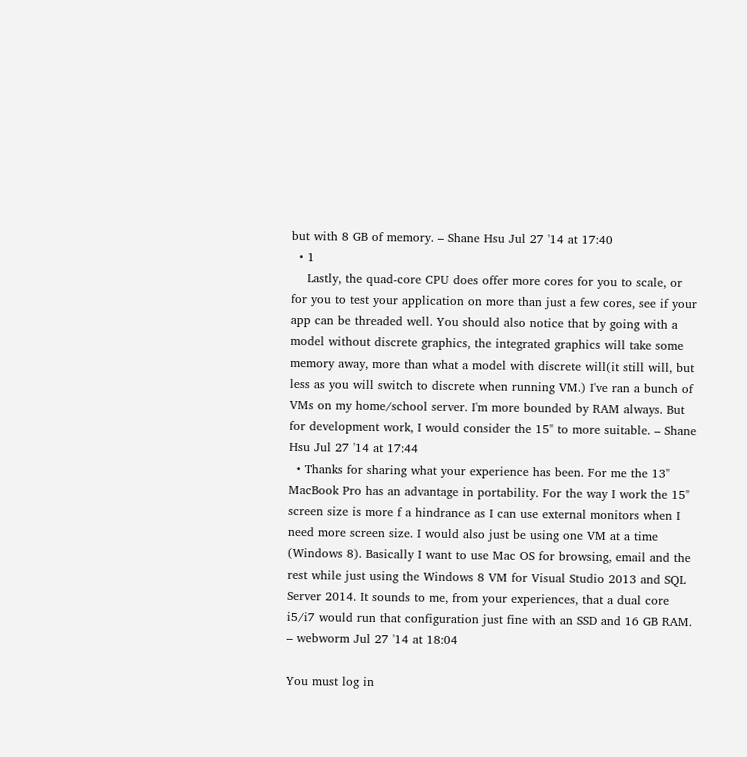but with 8 GB of memory. – Shane Hsu Jul 27 '14 at 17:40
  • 1
    Lastly, the quad-core CPU does offer more cores for you to scale, or for you to test your application on more than just a few cores, see if your app can be threaded well. You should also notice that by going with a model without discrete graphics, the integrated graphics will take some memory away, more than what a model with discrete will(it still will, but less as you will switch to discrete when running VM.) I've ran a bunch of VMs on my home/school server. I'm more bounded by RAM always. But for development work, I would consider the 15" to more suitable. – Shane Hsu Jul 27 '14 at 17:44
  • Thanks for sharing what your experience has been. For me the 13" MacBook Pro has an advantage in portability. For the way I work the 15" screen size is more f a hindrance as I can use external monitors when I need more screen size. I would also just be using one VM at a time (Windows 8). Basically I want to use Mac OS for browsing, email and the rest while just using the Windows 8 VM for Visual Studio 2013 and SQL Server 2014. It sounds to me, from your experiences, that a dual core i5/i7 would run that configuration just fine with an SSD and 16 GB RAM. – webworm Jul 27 '14 at 18:04

You must log in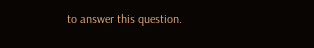to answer this question.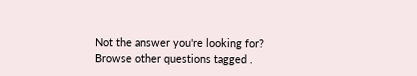Not the answer you're looking for? Browse other questions tagged .